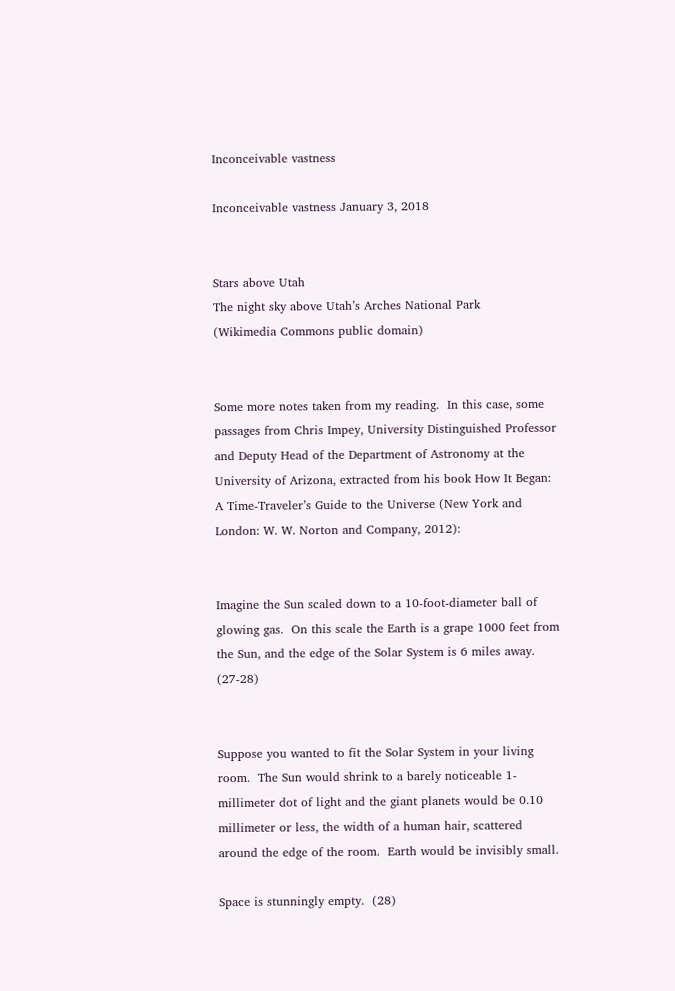Inconceivable vastness

Inconceivable vastness January 3, 2018


Stars above Utah
The night sky above Utah’s Arches National Park
(Wikimedia Commons public domain)


Some more notes taken from my reading.  In this case, some passages from Chris Impey, University Distinguished Professor and Deputy Head of the Department of Astronomy at the University of Arizona, extracted from his book How It Began: A Time-Traveler’s Guide to the Universe (New York and London: W. W. Norton and Company, 2012):


Imagine the Sun scaled down to a 10-foot-diameter ball of glowing gas.  On this scale the Earth is a grape 1000 feet from the Sun, and the edge of the Solar System is 6 miles away.  (27-28)


Suppose you wanted to fit the Solar System in your living room.  The Sun would shrink to a barely noticeable 1-millimeter dot of light and the giant planets would be 0.10 millimeter or less, the width of a human hair, scattered around the edge of the room.  Earth would be invisibly small.

Space is stunningly empty.  (28)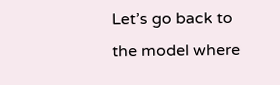Let’s go back to the model where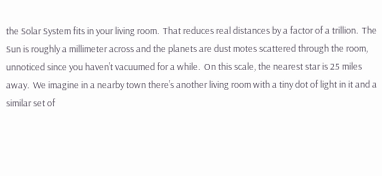the Solar System fits in your living room.  That reduces real distances by a factor of a trillion.  The Sun is roughly a millimeter across and the planets are dust motes scattered through the room, unnoticed since you haven’t vacuumed for a while.  On this scale, the nearest star is 25 miles away.  We imagine in a nearby town there’s another living room with a tiny dot of light in it and a similar set of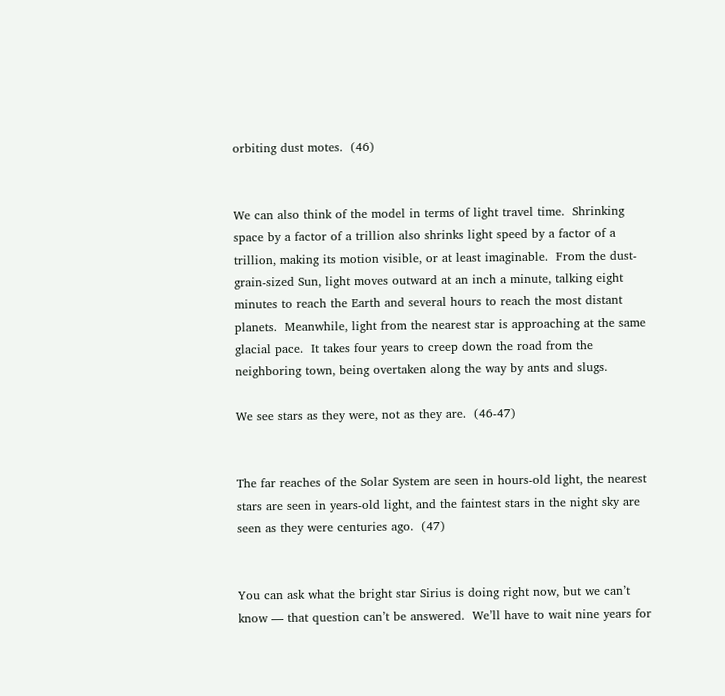orbiting dust motes.  (46)


We can also think of the model in terms of light travel time.  Shrinking space by a factor of a trillion also shrinks light speed by a factor of a trillion, making its motion visible, or at least imaginable.  From the dust-grain-sized Sun, light moves outward at an inch a minute, talking eight minutes to reach the Earth and several hours to reach the most distant planets.  Meanwhile, light from the nearest star is approaching at the same glacial pace.  It takes four years to creep down the road from the neighboring town, being overtaken along the way by ants and slugs.

We see stars as they were, not as they are.  (46-47)


The far reaches of the Solar System are seen in hours-old light, the nearest stars are seen in years-old light, and the faintest stars in the night sky are seen as they were centuries ago.  (47)


You can ask what the bright star Sirius is doing right now, but we can’t know — that question can’t be answered.  We’ll have to wait nine years for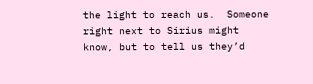the light to reach us.  Someone right next to Sirius might know, but to tell us they’d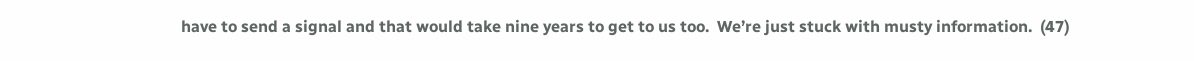have to send a signal and that would take nine years to get to us too.  We’re just stuck with musty information.  (47)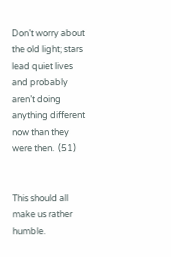Don’t worry about the old light; stars lead quiet lives and probably aren’t doing anything different now than they were then.  (51)


This should all make us rather humble.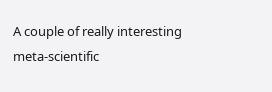A couple of really interesting meta-scientific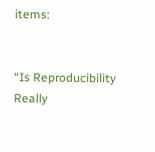items:


“Is Reproducibility Really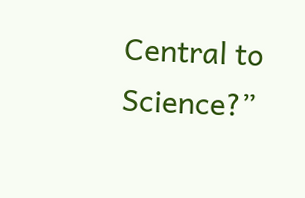Central to Science?”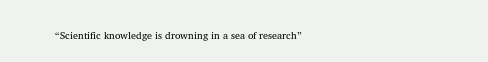“Scientific knowledge is drowning in a sea of research”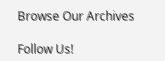Browse Our Archives

Follow Us!